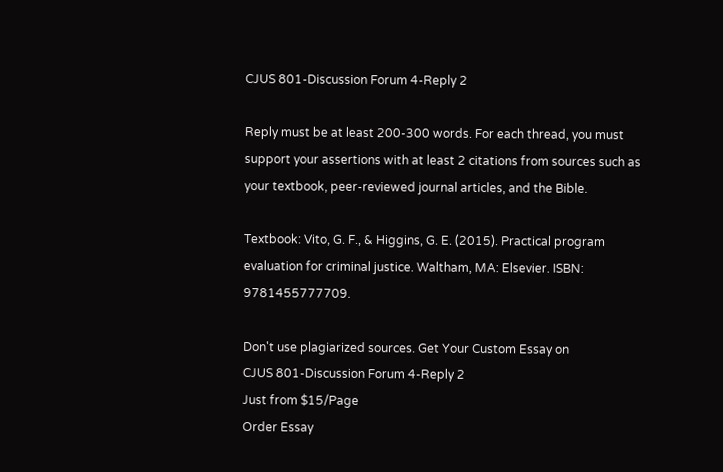CJUS 801-Discussion Forum 4-Reply 2

Reply must be at least 200-300 words. For each thread, you must support your assertions with at least 2 citations from sources such as your textbook, peer-reviewed journal articles, and the Bible.

Textbook: Vito, G. F., & Higgins, G. E. (2015). Practical program evaluation for criminal justice. Waltham, MA: Elsevier. ISBN: 9781455777709.

Don't use plagiarized sources. Get Your Custom Essay on
CJUS 801-Discussion Forum 4-Reply 2
Just from $15/Page
Order Essay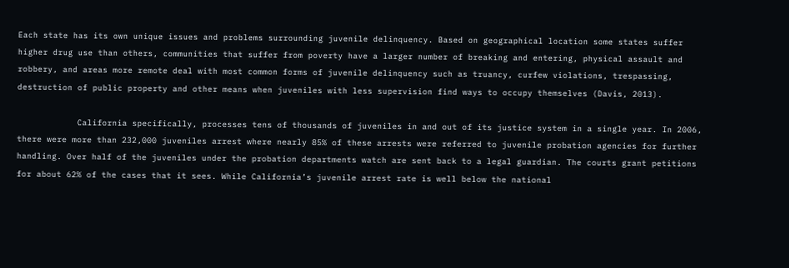Each state has its own unique issues and problems surrounding juvenile delinquency. Based on geographical location some states suffer higher drug use than others, communities that suffer from poverty have a larger number of breaking and entering, physical assault and robbery, and areas more remote deal with most common forms of juvenile delinquency such as truancy, curfew violations, trespassing, destruction of public property and other means when juveniles with less supervision find ways to occupy themselves (Davis, 2013).

            California specifically, processes tens of thousands of juveniles in and out of its justice system in a single year. In 2006, there were more than 232,000 juveniles arrest where nearly 85% of these arrests were referred to juvenile probation agencies for further handling. Over half of the juveniles under the probation departments watch are sent back to a legal guardian. The courts grant petitions for about 62% of the cases that it sees. While California’s juvenile arrest rate is well below the national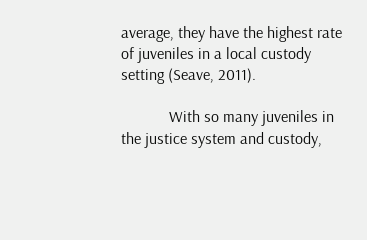average, they have the highest rate of juveniles in a local custody setting (Seave, 2011).

            With so many juveniles in the justice system and custody,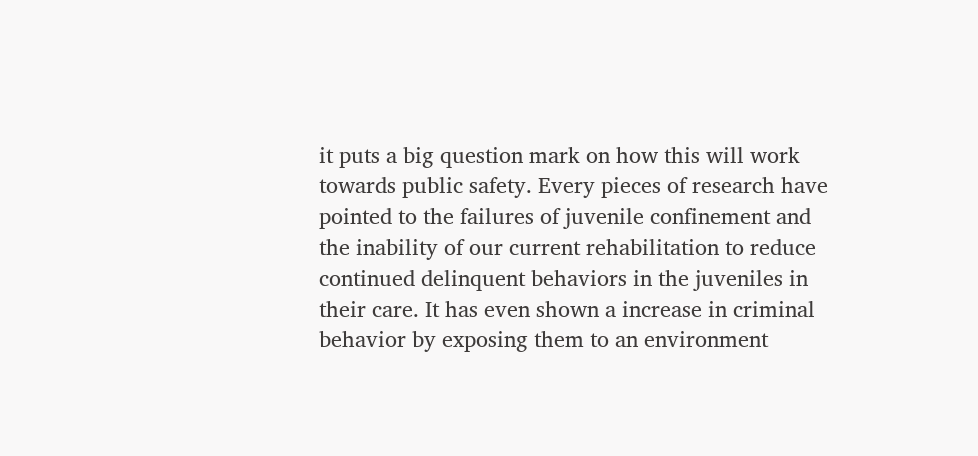it puts a big question mark on how this will work towards public safety. Every pieces of research have pointed to the failures of juvenile confinement and the inability of our current rehabilitation to reduce continued delinquent behaviors in the juveniles in their care. It has even shown a increase in criminal behavior by exposing them to an environment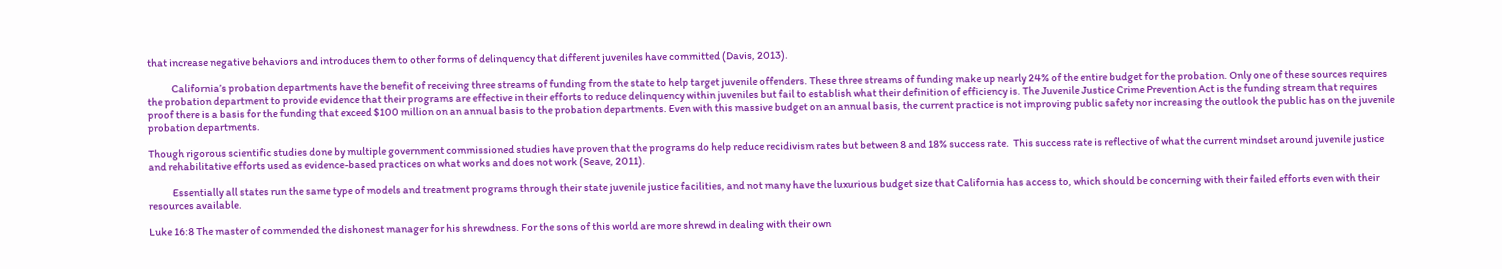that increase negative behaviors and introduces them to other forms of delinquency that different juveniles have committed (Davis, 2013).

            California’s probation departments have the benefit of receiving three streams of funding from the state to help target juvenile offenders. These three streams of funding make up nearly 24% of the entire budget for the probation. Only one of these sources requires the probation department to provide evidence that their programs are effective in their efforts to reduce delinquency within juveniles but fail to establish what their definition of efficiency is. The Juvenile Justice Crime Prevention Act is the funding stream that requires proof there is a basis for the funding that exceed $100 million on an annual basis to the probation departments. Even with this massive budget on an annual basis, the current practice is not improving public safety nor increasing the outlook the public has on the juvenile probation departments.

Though rigorous scientific studies done by multiple government commissioned studies have proven that the programs do help reduce recidivism rates but between 8 and 18% success rate.  This success rate is reflective of what the current mindset around juvenile justice and rehabilitative efforts used as evidence-based practices on what works and does not work (Seave, 2011).

            Essentially all states run the same type of models and treatment programs through their state juvenile justice facilities, and not many have the luxurious budget size that California has access to, which should be concerning with their failed efforts even with their resources available.

Luke 16:8 The master of commended the dishonest manager for his shrewdness. For the sons of this world are more shrewd in dealing with their own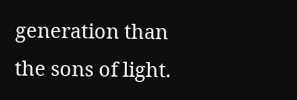generation than the sons of light.